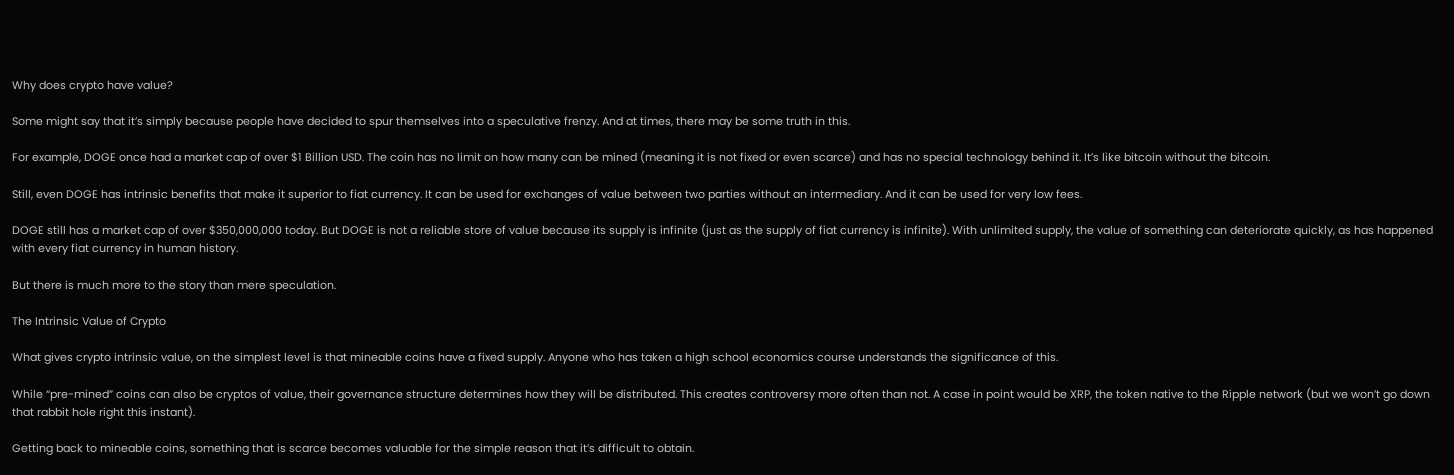Why does crypto have value?

Some might say that it’s simply because people have decided to spur themselves into a speculative frenzy. And at times, there may be some truth in this.

For example, DOGE once had a market cap of over $1 Billion USD. The coin has no limit on how many can be mined (meaning it is not fixed or even scarce) and has no special technology behind it. It’s like bitcoin without the bitcoin.

Still, even DOGE has intrinsic benefits that make it superior to fiat currency. It can be used for exchanges of value between two parties without an intermediary. And it can be used for very low fees.

DOGE still has a market cap of over $350,000,000 today. But DOGE is not a reliable store of value because its supply is infinite (just as the supply of fiat currency is infinite). With unlimited supply, the value of something can deteriorate quickly, as has happened with every fiat currency in human history.

But there is much more to the story than mere speculation.

The Intrinsic Value of Crypto

What gives crypto intrinsic value, on the simplest level is that mineable coins have a fixed supply. Anyone who has taken a high school economics course understands the significance of this.

While “pre-mined” coins can also be cryptos of value, their governance structure determines how they will be distributed. This creates controversy more often than not. A case in point would be XRP, the token native to the Ripple network (but we won’t go down that rabbit hole right this instant).

Getting back to mineable coins, something that is scarce becomes valuable for the simple reason that it’s difficult to obtain.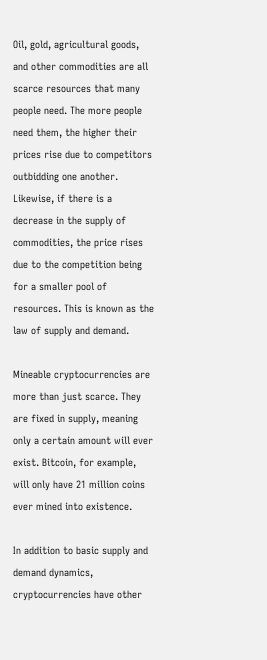Oil, gold, agricultural goods, and other commodities are all scarce resources that many people need. The more people need them, the higher their prices rise due to competitors outbidding one another. Likewise, if there is a decrease in the supply of commodities, the price rises due to the competition being for a smaller pool of resources. This is known as the law of supply and demand.

Mineable cryptocurrencies are more than just scarce. They are fixed in supply, meaning only a certain amount will ever exist. Bitcoin, for example, will only have 21 million coins ever mined into existence.

In addition to basic supply and demand dynamics, cryptocurrencies have other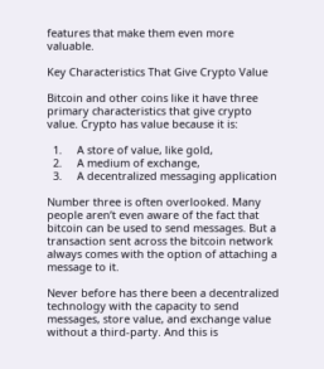features that make them even more valuable.

Key Characteristics That Give Crypto Value

Bitcoin and other coins like it have three primary characteristics that give crypto value. Crypto has value because it is:

  1.     A store of value, like gold,
  2.     A medium of exchange,
  3.     A decentralized messaging application

Number three is often overlooked. Many people aren’t even aware of the fact that bitcoin can be used to send messages. But a transaction sent across the bitcoin network always comes with the option of attaching a message to it.

Never before has there been a decentralized technology with the capacity to send messages, store value, and exchange value without a third-party. And this is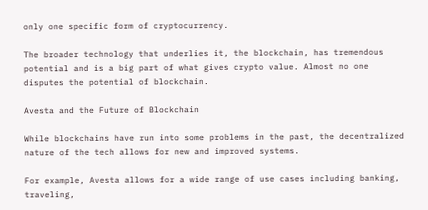only one specific form of cryptocurrency.

The broader technology that underlies it, the blockchain, has tremendous potential and is a big part of what gives crypto value. Almost no one disputes the potential of blockchain.

Avesta and the Future of Blockchain

While blockchains have run into some problems in the past, the decentralized nature of the tech allows for new and improved systems.

For example, Avesta allows for a wide range of use cases including banking, traveling,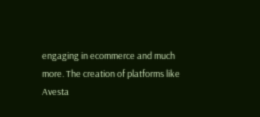engaging in ecommerce and much more. The creation of platforms like Avesta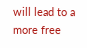will lead to a more free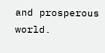and prosperous world.